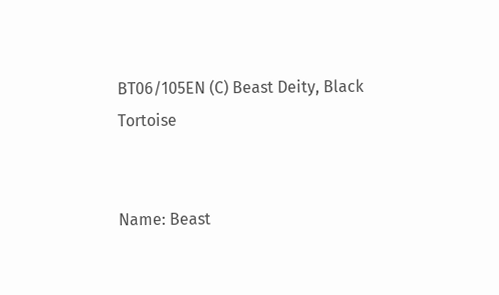BT06/105EN (C) Beast Deity, Black Tortoise


Name: Beast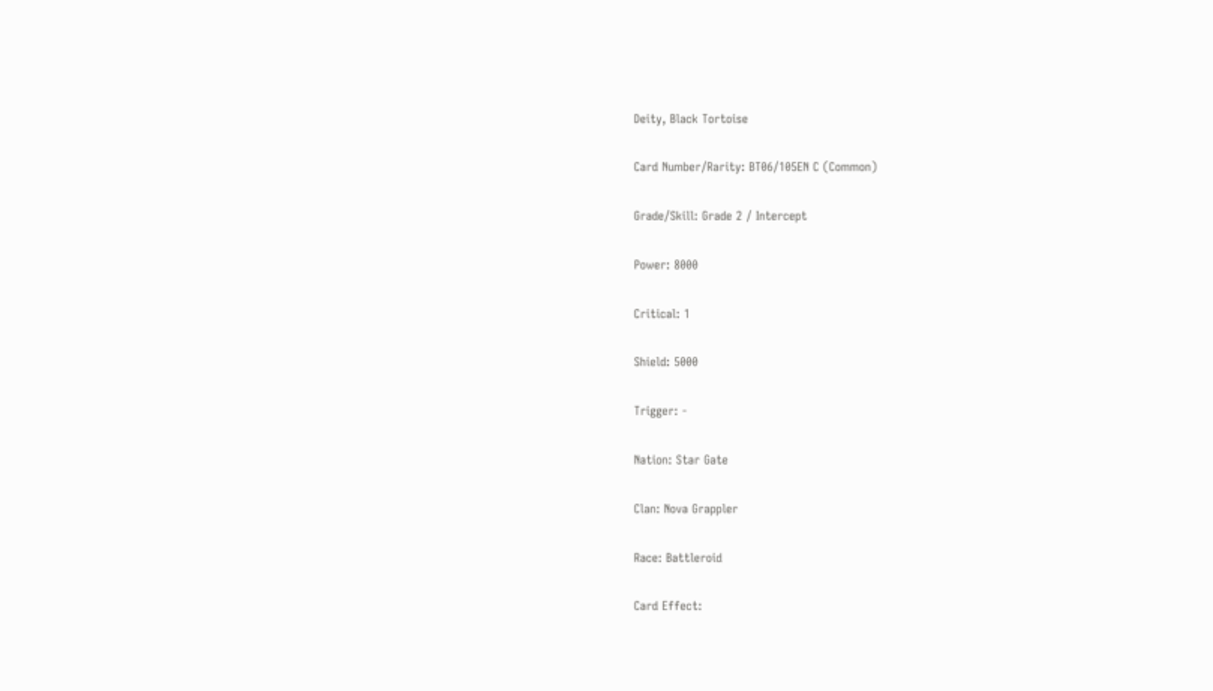Deity, Black Tortoise

Card Number/Rarity: BT06/105EN C (Common)

Grade/Skill: Grade 2 / Intercept

Power: 8000

Critical: 1

Shield: 5000

Trigger: -

Nation: Star Gate

Clan: Nova Grappler

Race: Battleroid

Card Effect: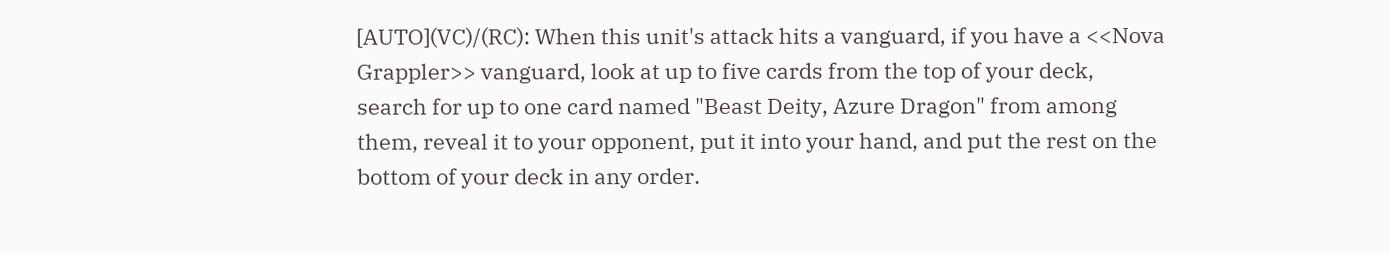[AUTO](VC)/(RC): When this unit's attack hits a vanguard, if you have a <<Nova Grappler>> vanguard, look at up to five cards from the top of your deck, search for up to one card named "Beast Deity, Azure Dragon" from among them, reveal it to your opponent, put it into your hand, and put the rest on the bottom of your deck in any order.